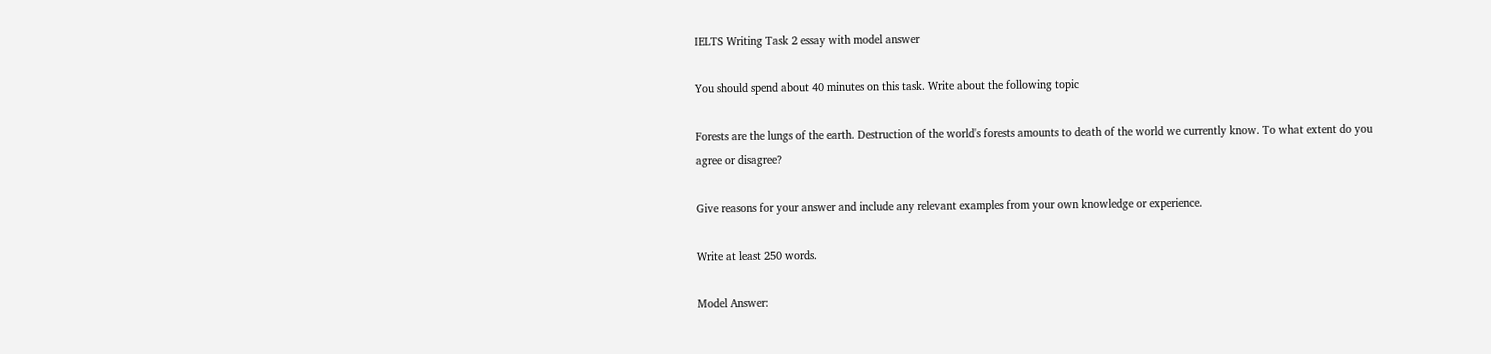IELTS Writing Task 2 essay with model answer

You should spend about 40 minutes on this task. Write about the following topic

Forests are the lungs of the earth. Destruction of the world's forests amounts to death of the world we currently know. To what extent do you agree or disagree?

Give reasons for your answer and include any relevant examples from your own knowledge or experience.

Write at least 250 words.

Model Answer: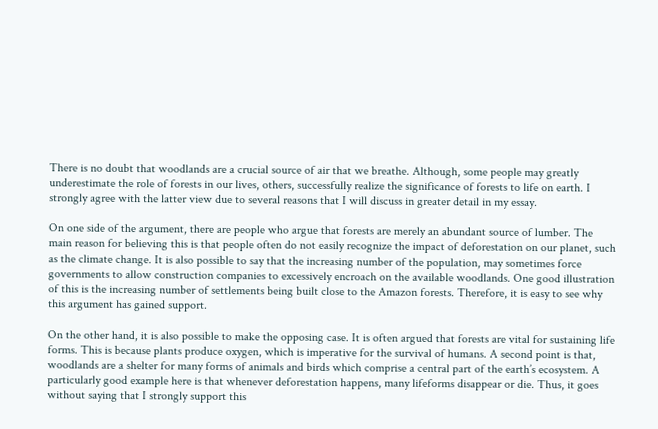There is no doubt that woodlands are a crucial source of air that we breathe. Although, some people may greatly underestimate the role of forests in our lives, others, successfully realize the significance of forests to life on earth. I strongly agree with the latter view due to several reasons that I will discuss in greater detail in my essay.

On one side of the argument, there are people who argue that forests are merely an abundant source of lumber. The main reason for believing this is that people often do not easily recognize the impact of deforestation on our planet, such as the climate change. It is also possible to say that the increasing number of the population, may sometimes force governments to allow construction companies to excessively encroach on the available woodlands. One good illustration of this is the increasing number of settlements being built close to the Amazon forests. Therefore, it is easy to see why this argument has gained support.

On the other hand, it is also possible to make the opposing case. It is often argued that forests are vital for sustaining life forms. This is because plants produce oxygen, which is imperative for the survival of humans. A second point is that, woodlands are a shelter for many forms of animals and birds which comprise a central part of the earth’s ecosystem. A particularly good example here is that whenever deforestation happens, many lifeforms disappear or die. Thus, it goes without saying that I strongly support this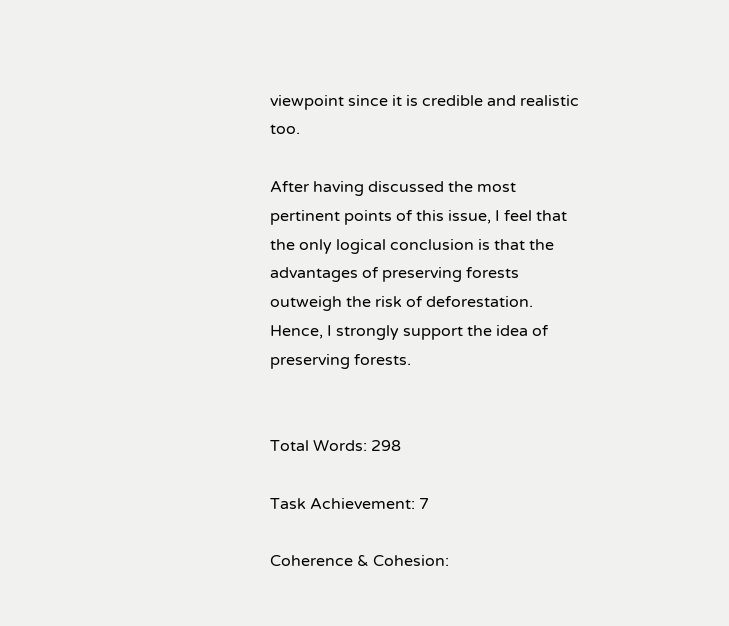viewpoint since it is credible and realistic too.

After having discussed the most pertinent points of this issue, I feel that the only logical conclusion is that the advantages of preserving forests outweigh the risk of deforestation. Hence, I strongly support the idea of preserving forests.


Total Words: 298

Task Achievement: 7

Coherence & Cohesion: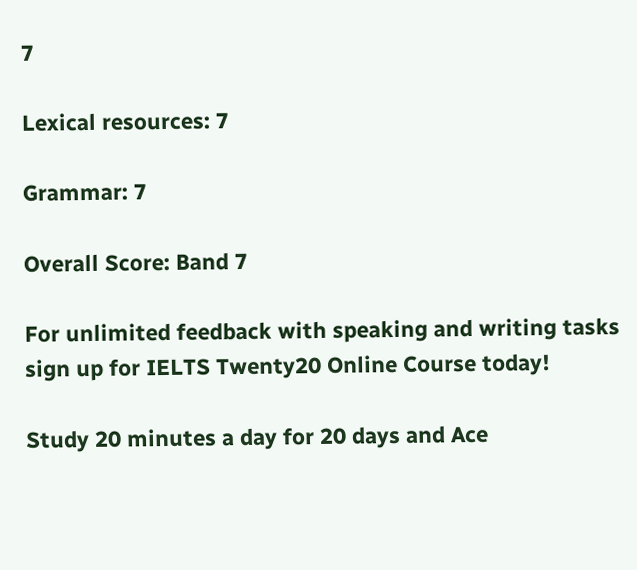7

Lexical resources: 7

Grammar: 7

Overall Score: Band 7

For unlimited feedback with speaking and writing tasks sign up for IELTS Twenty20 Online Course today!

Study 20 minutes a day for 20 days and Ace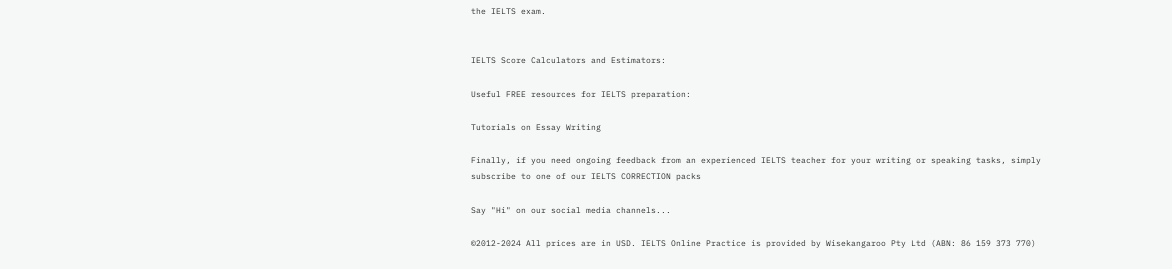the IELTS exam.


IELTS Score Calculators and Estimators:

Useful FREE resources for IELTS preparation:

Tutorials on Essay Writing

Finally, if you need ongoing feedback from an experienced IELTS teacher for your writing or speaking tasks, simply subscribe to one of our IELTS CORRECTION packs

Say "Hi" on our social media channels...

©2012-2024 All prices are in USD. IELTS Online Practice is provided by Wisekangaroo Pty Ltd (ABN: 86 159 373 770)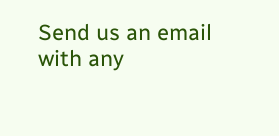Send us an email with any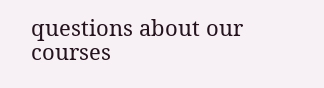questions about our courses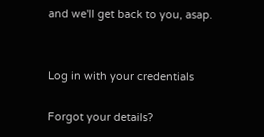and we'll get back to you, asap.


Log in with your credentials

Forgot your details?